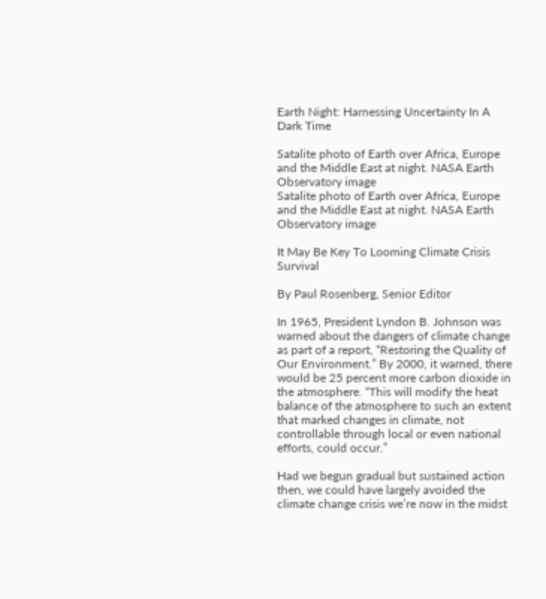Earth Night: Harnessing Uncertainty In A Dark Time

Satalite photo of Earth over Africa, Europe and the Middle East at night. NASA Earth Observatory image
Satalite photo of Earth over Africa, Europe and the Middle East at night. NASA Earth Observatory image

It May Be Key To Looming Climate Crisis Survival

By Paul Rosenberg, Senior Editor

In 1965, President Lyndon B. Johnson was warned about the dangers of climate change as part of a report, “Restoring the Quality of Our Environment.” By 2000, it warned, there would be 25 percent more carbon dioxide in the atmosphere. “This will modify the heat balance of the atmosphere to such an extent that marked changes in climate, not controllable through local or even national efforts, could occur.”

Had we begun gradual but sustained action then, we could have largely avoided the climate change crisis we’re now in the midst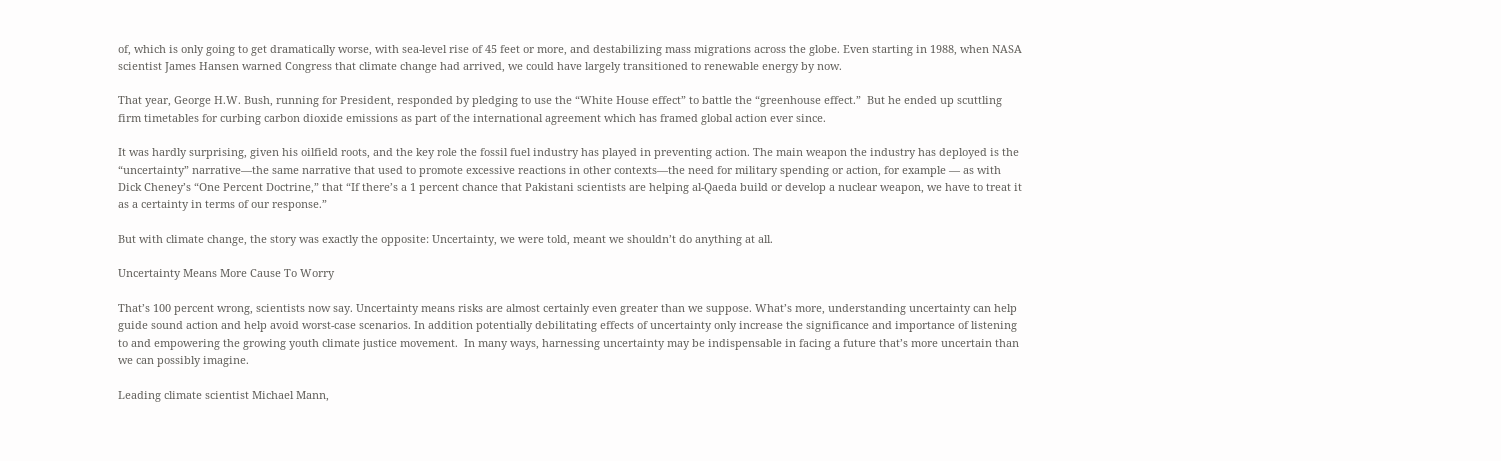of, which is only going to get dramatically worse, with sea-level rise of 45 feet or more, and destabilizing mass migrations across the globe. Even starting in 1988, when NASA scientist James Hansen warned Congress that climate change had arrived, we could have largely transitioned to renewable energy by now.

That year, George H.W. Bush, running for President, responded by pledging to use the “White House effect” to battle the “greenhouse effect.”  But he ended up scuttling firm timetables for curbing carbon dioxide emissions as part of the international agreement which has framed global action ever since.

It was hardly surprising, given his oilfield roots, and the key role the fossil fuel industry has played in preventing action. The main weapon the industry has deployed is the “uncertainty” narrative—the same narrative that used to promote excessive reactions in other contexts—the need for military spending or action, for example — as with Dick Cheney’s “One Percent Doctrine,” that “If there’s a 1 percent chance that Pakistani scientists are helping al-Qaeda build or develop a nuclear weapon, we have to treat it as a certainty in terms of our response.”

But with climate change, the story was exactly the opposite: Uncertainty, we were told, meant we shouldn’t do anything at all.

Uncertainty Means More Cause To Worry

That’s 100 percent wrong, scientists now say. Uncertainty means risks are almost certainly even greater than we suppose. What’s more, understanding uncertainty can help guide sound action and help avoid worst-case scenarios. In addition potentially debilitating effects of uncertainty only increase the significance and importance of listening to and empowering the growing youth climate justice movement.  In many ways, harnessing uncertainty may be indispensable in facing a future that’s more uncertain than we can possibly imagine.

Leading climate scientist Michael Mann,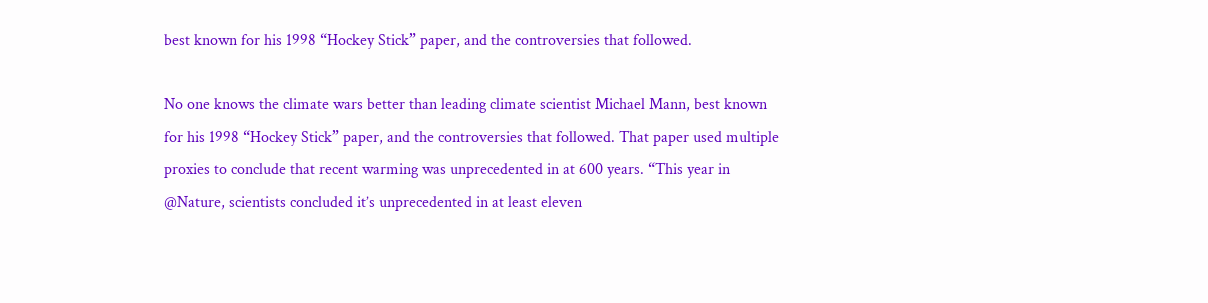best known for his 1998 “Hockey Stick” paper, and the controversies that followed.

No one knows the climate wars better than leading climate scientist Michael Mann, best known for his 1998 “Hockey Stick” paper, and the controversies that followed. That paper used multiple proxies to conclude that recent warming was unprecedented in at 600 years. “This year in @Nature, scientists concluded it’s unprecedented in at least eleven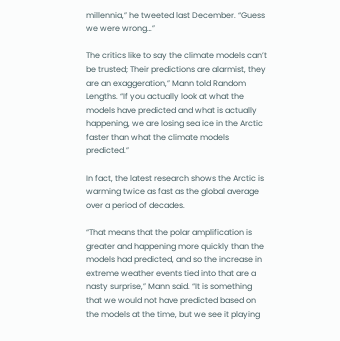millennia,” he tweeted last December. “Guess we were wrong…”

The critics like to say the climate models can’t be trusted; Their predictions are alarmist, they are an exaggeration,” Mann told Random Lengths. “If you actually look at what the models have predicted and what is actually happening, we are losing sea ice in the Arctic faster than what the climate models predicted.”

In fact, the latest research shows the Arctic is warming twice as fast as the global average over a period of decades.

“That means that the polar amplification is greater and happening more quickly than the models had predicted, and so the increase in extreme weather events tied into that are a nasty surprise,” Mann said. “It is something that we would not have predicted based on the models at the time, but we see it playing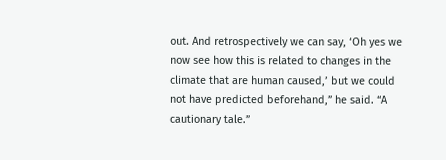out. And retrospectively we can say, ‘Oh yes we now see how this is related to changes in the climate that are human caused,’ but we could not have predicted beforehand,” he said. “A cautionary tale.”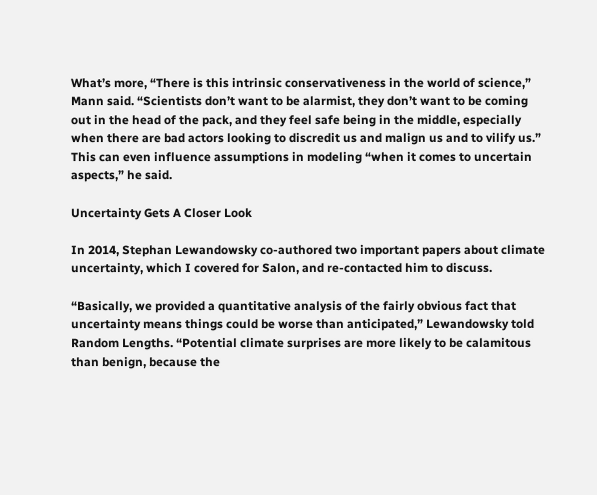What’s more, “There is this intrinsic conservativeness in the world of science,” Mann said. “Scientists don’t want to be alarmist, they don’t want to be coming out in the head of the pack, and they feel safe being in the middle, especially when there are bad actors looking to discredit us and malign us and to vilify us.” This can even influence assumptions in modeling “when it comes to uncertain aspects,” he said.

Uncertainty Gets A Closer Look

In 2014, Stephan Lewandowsky co-authored two important papers about climate uncertainty, which I covered for Salon, and re-contacted him to discuss.

“Basically, we provided a quantitative analysis of the fairly obvious fact that uncertainty means things could be worse than anticipated,” Lewandowsky told Random Lengths. “Potential climate surprises are more likely to be calamitous than benign, because the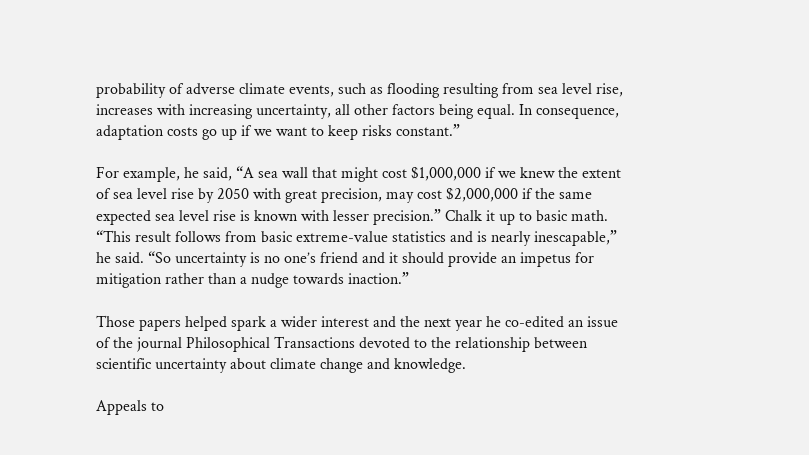probability of adverse climate events, such as flooding resulting from sea level rise, increases with increasing uncertainty, all other factors being equal. In consequence, adaptation costs go up if we want to keep risks constant.”

For example, he said, “A sea wall that might cost $1,000,000 if we knew the extent of sea level rise by 2050 with great precision, may cost $2,000,000 if the same expected sea level rise is known with lesser precision.” Chalk it up to basic math. “This result follows from basic extreme-value statistics and is nearly inescapable,” he said. “So uncertainty is no one’s friend and it should provide an impetus for mitigation rather than a nudge towards inaction.”

Those papers helped spark a wider interest and the next year he co-edited an issue of the journal Philosophical Transactions devoted to the relationship between scientific uncertainty about climate change and knowledge.

Appeals to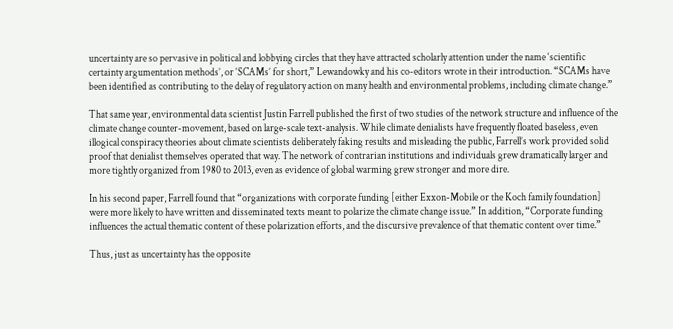uncertainty are so pervasive in political and lobbying circles that they have attracted scholarly attention under the name ‘scientific certainty argumentation methods’, or ‘SCAMs’ for short,” Lewandowky and his co-editors wrote in their introduction. “SCAMs have been identified as contributing to the delay of regulatory action on many health and environmental problems, including climate change.”

That same year, environmental data scientist Justin Farrell published the first of two studies of the network structure and influence of the climate change counter-movement, based on large-scale text-analysis. While climate denialists have frequently floated baseless, even illogical conspiracy theories about climate scientists deliberately faking results and misleading the public, Farrell’s work provided solid proof that denialist themselves operated that way. The network of contrarian institutions and individuals grew dramatically larger and more tightly organized from 1980 to 2013, even as evidence of global warming grew stronger and more dire.

In his second paper, Farrell found that “organizations with corporate funding [either Exxon-Mobile or the Koch family foundation] were more likely to have written and disseminated texts meant to polarize the climate change issue.” In addition, “Corporate funding influences the actual thematic content of these polarization efforts, and the discursive prevalence of that thematic content over time.”

Thus, just as uncertainty has the opposite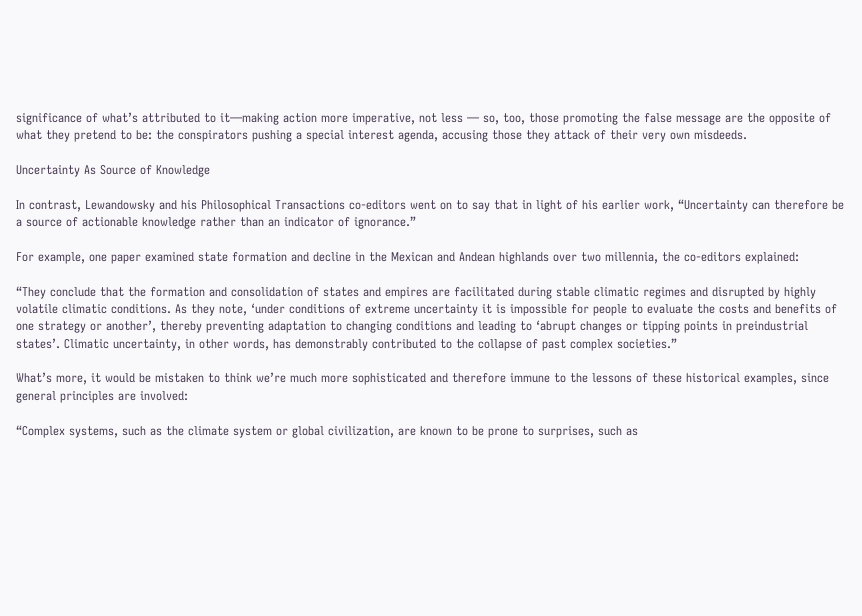significance of what’s attributed to it—making action more imperative, not less — so, too, those promoting the false message are the opposite of what they pretend to be: the conspirators pushing a special interest agenda, accusing those they attack of their very own misdeeds.

Uncertainty As Source of Knowledge

In contrast, Lewandowsky and his Philosophical Transactions co-editors went on to say that in light of his earlier work, “Uncertainty can therefore be a source of actionable knowledge rather than an indicator of ignorance.”

For example, one paper examined state formation and decline in the Mexican and Andean highlands over two millennia, the co-editors explained:

“They conclude that the formation and consolidation of states and empires are facilitated during stable climatic regimes and disrupted by highly volatile climatic conditions. As they note, ‘under conditions of extreme uncertainty it is impossible for people to evaluate the costs and benefits of one strategy or another’, thereby preventing adaptation to changing conditions and leading to ‘abrupt changes or tipping points in preindustrial states’. Climatic uncertainty, in other words, has demonstrably contributed to the collapse of past complex societies.”

What’s more, it would be mistaken to think we’re much more sophisticated and therefore immune to the lessons of these historical examples, since general principles are involved:

“Complex systems, such as the climate system or global civilization, are known to be prone to surprises, such as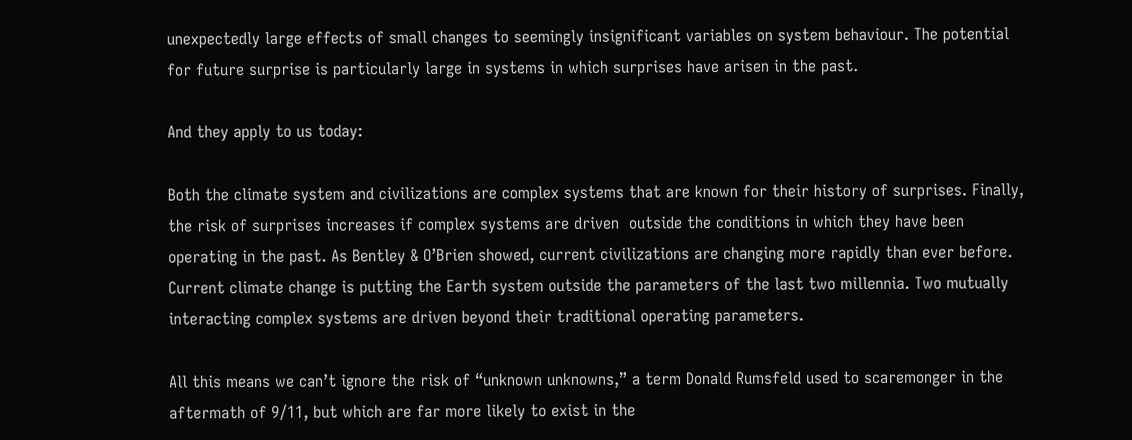unexpectedly large effects of small changes to seemingly insignificant variables on system behaviour. The potential for future surprise is particularly large in systems in which surprises have arisen in the past.

And they apply to us today:

Both the climate system and civilizations are complex systems that are known for their history of surprises. Finally, the risk of surprises increases if complex systems are driven  outside the conditions in which they have been operating in the past. As Bentley & O’Brien showed, current civilizations are changing more rapidly than ever before. Current climate change is putting the Earth system outside the parameters of the last two millennia. Two mutually interacting complex systems are driven beyond their traditional operating parameters.

All this means we can’t ignore the risk of “unknown unknowns,” a term Donald Rumsfeld used to scaremonger in the aftermath of 9/11, but which are far more likely to exist in the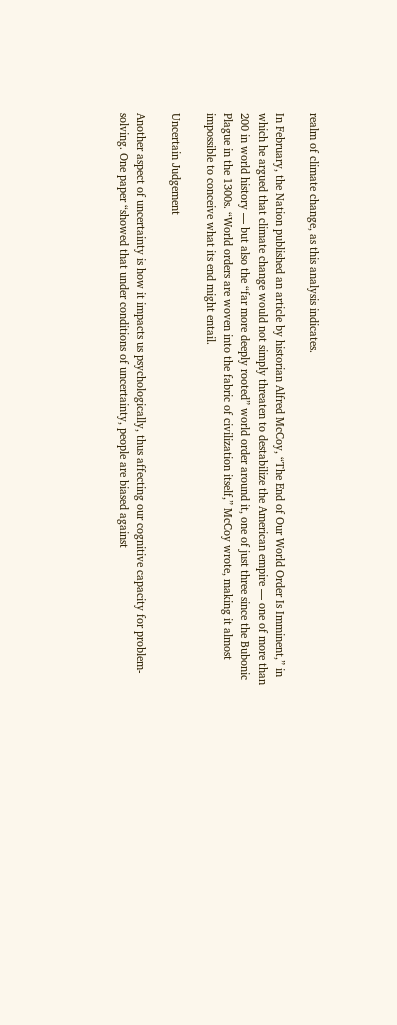realm of climate change, as this analysis indicates.

In February, the Nation published an article by historian Alfred McCoy, “The End of Our World Order Is Imminent,” in which he argued that climate change would not simply threaten to destabilize the American empire — one of more than 200 in world history — but also the “far more deeply rooted” world order around it, one of just three since the Bubonic Plague in the 1300s. “World orders are woven into the fabric of civilization itself,” McCoy wrote, making it almost impossible to conceive what its end might entail.

Uncertain Judgement

Another aspect of uncertainty is how it impacts us psychologically, thus affecting our cognitive capacity for problem-solving. One paper “showed that under conditions of uncertainty, people are biased against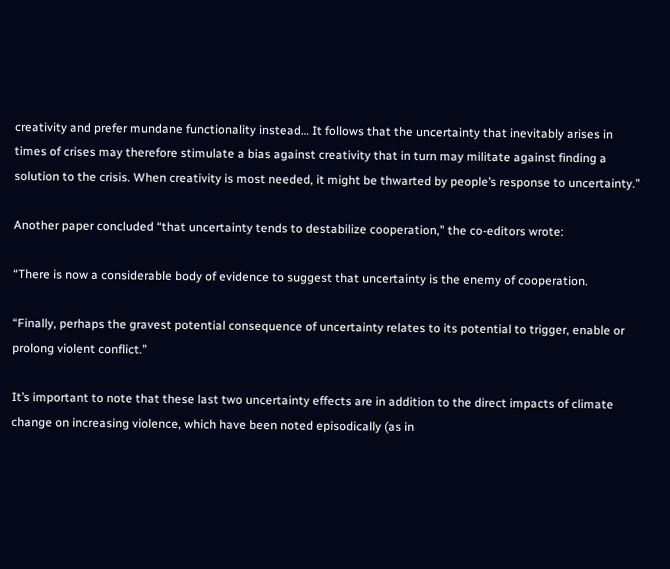creativity and prefer mundane functionality instead… It follows that the uncertainty that inevitably arises in times of crises may therefore stimulate a bias against creativity that in turn may militate against finding a solution to the crisis. When creativity is most needed, it might be thwarted by people’s response to uncertainty.”

Another paper concluded “that uncertainty tends to destabilize cooperation,” the co-editors wrote:

“There is now a considerable body of evidence to suggest that uncertainty is the enemy of cooperation.

“Finally, perhaps the gravest potential consequence of uncertainty relates to its potential to trigger, enable or prolong violent conflict.”

It’s important to note that these last two uncertainty effects are in addition to the direct impacts of climate change on increasing violence, which have been noted episodically (as in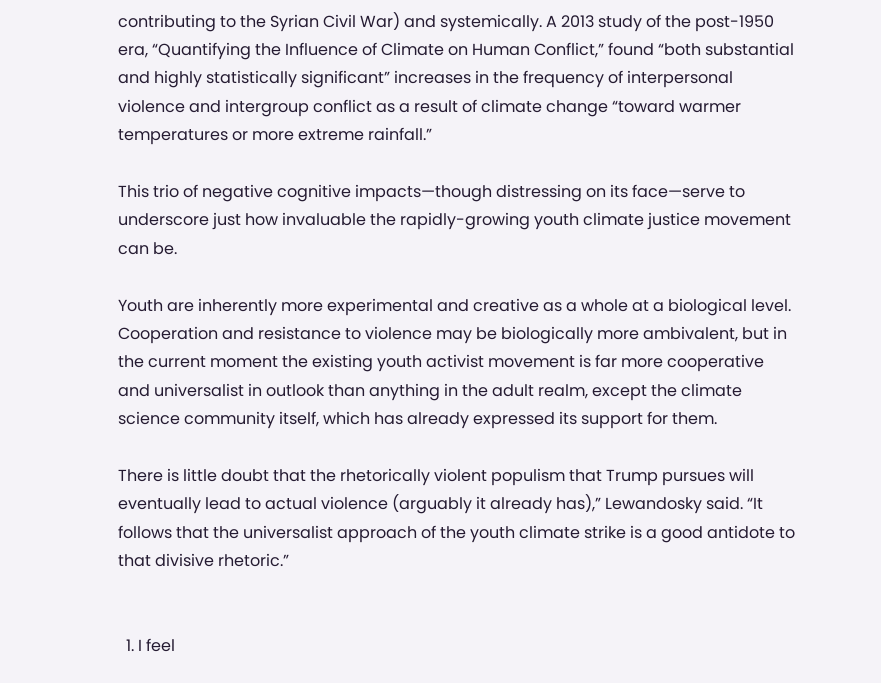contributing to the Syrian Civil War) and systemically. A 2013 study of the post-1950 era, “Quantifying the Influence of Climate on Human Conflict,” found “both substantial and highly statistically significant” increases in the frequency of interpersonal violence and intergroup conflict as a result of climate change “toward warmer temperatures or more extreme rainfall.”

This trio of negative cognitive impacts—though distressing on its face—serve to underscore just how invaluable the rapidly-growing youth climate justice movement can be.

Youth are inherently more experimental and creative as a whole at a biological level. Cooperation and resistance to violence may be biologically more ambivalent, but in the current moment the existing youth activist movement is far more cooperative and universalist in outlook than anything in the adult realm, except the climate science community itself, which has already expressed its support for them.

There is little doubt that the rhetorically violent populism that Trump pursues will eventually lead to actual violence (arguably it already has),” Lewandosky said. “It follows that the universalist approach of the youth climate strike is a good antidote to that divisive rhetoric.”


  1. I feel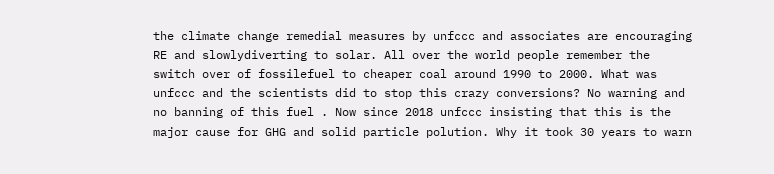the climate change remedial measures by unfccc and associates are encouraging RE and slowlydiverting to solar. All over the world people remember the switch over of fossilefuel to cheaper coal around 1990 to 2000. What was unfccc and the scientists did to stop this crazy conversions? No warning and no banning of this fuel . Now since 2018 unfccc insisting that this is the major cause for GHG and solid particle polution. Why it took 30 years to warn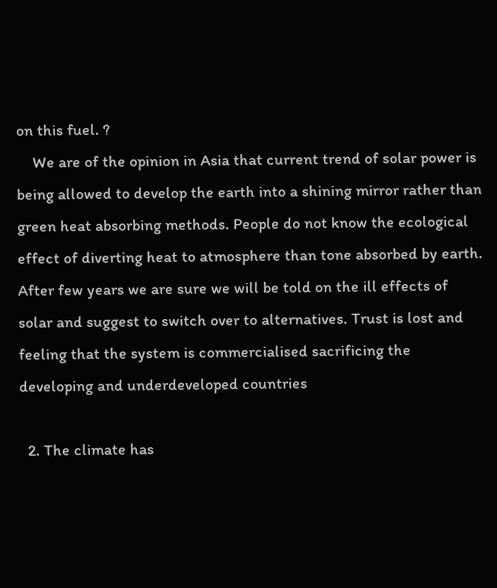on this fuel. ?
    We are of the opinion in Asia that current trend of solar power is being allowed to develop the earth into a shining mirror rather than green heat absorbing methods. People do not know the ecological effect of diverting heat to atmosphere than tone absorbed by earth. After few years we are sure we will be told on the ill effects of solar and suggest to switch over to alternatives. Trust is lost and feeling that the system is commercialised sacrificing the developing and underdeveloped countries

  2. The climate has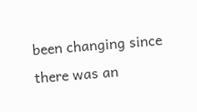been changing since there was an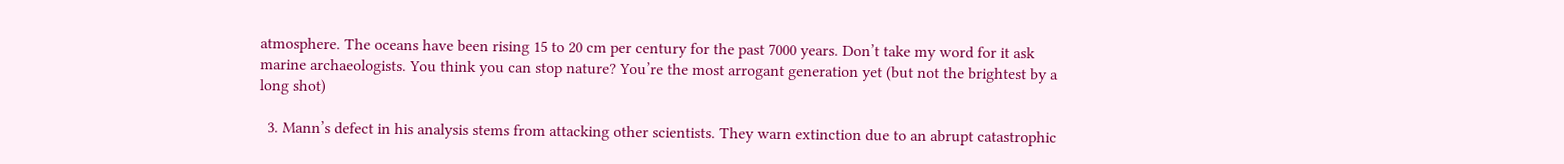atmosphere. The oceans have been rising 15 to 20 cm per century for the past 7000 years. Don’t take my word for it ask marine archaeologists. You think you can stop nature? You’re the most arrogant generation yet (but not the brightest by a long shot)

  3. Mann’s defect in his analysis stems from attacking other scientists. They warn extinction due to an abrupt catastrophic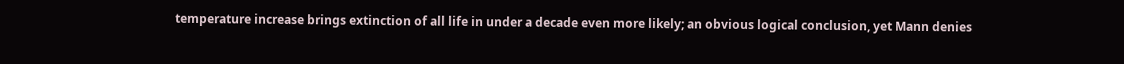temperature increase brings extinction of all life in under a decade even more likely; an obvious logical conclusion, yet Mann denies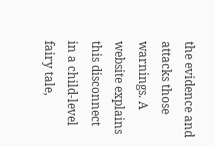the evidence and attacks those warnings. A website explains this disconnect in a child-level fairy tale,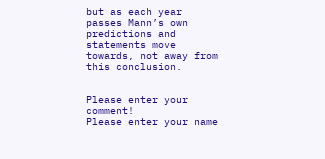but as each year passes Mann’s own predictions and statements move towards, not away from this conclusion.


Please enter your comment!
Please enter your name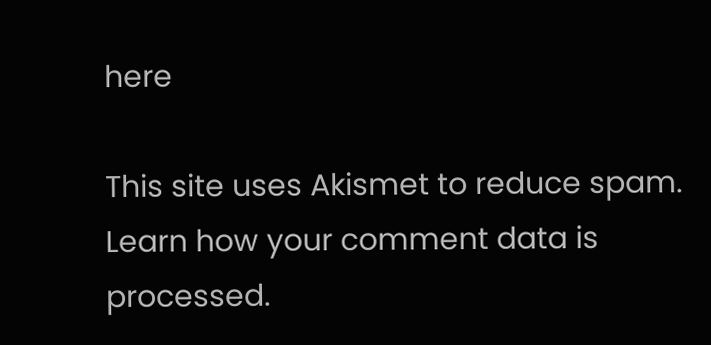here

This site uses Akismet to reduce spam. Learn how your comment data is processed.